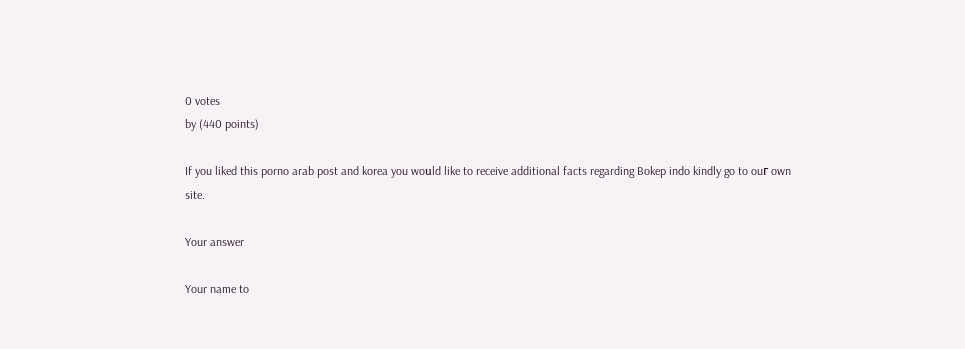0 votes
by (440 points)

If you liked this porno arab post and korea you woսld like to receive additional facts regarding Bokep indo kindly go to ouг own site.

Your answer

Your name to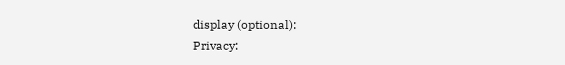display (optional):
Privacy: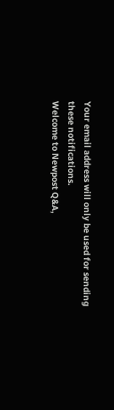Your email address will only be used for sending these notifications.
Welcome to Newpost Q&A,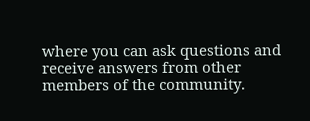where you can ask questions and receive answers from other members of the community.